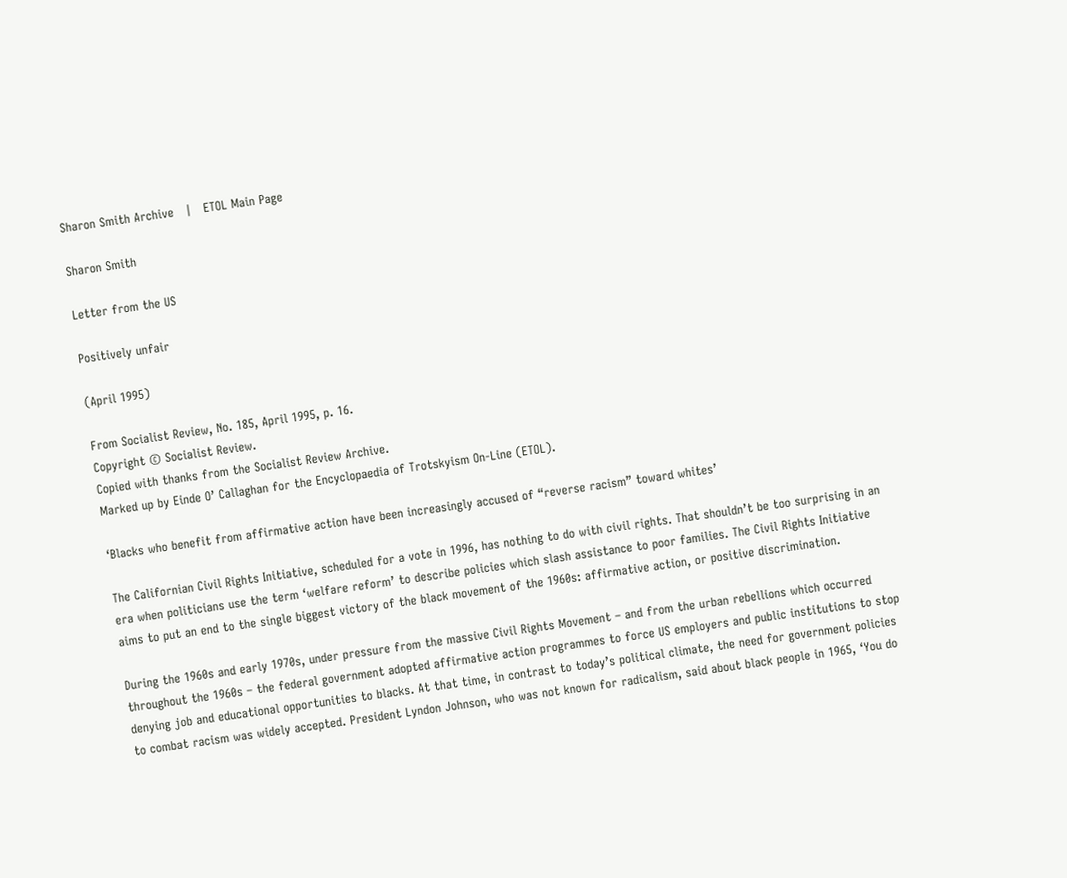Sharon Smith Archive   |   ETOL Main Page

Sharon Smith

Letter from the US

Positively unfair

(April 1995)

From Socialist Review, No. 185, April 1995, p. 16.
Copyright © Socialist Review.
Copied with thanks from the Socialist Review Archive.
Marked up by Einde O’ Callaghan for the Encyclopaedia of Trotskyism On-Line (ETOL).

‘Blacks who benefit from affirmative action have been increasingly accused of “reverse racism” toward whites’

The Californian Civil Rights Initiative, scheduled for a vote in 1996, has nothing to do with civil rights. That shouldn’t be too surprising in an era when politicians use the term ‘welfare reform’ to describe policies which slash assistance to poor families. The Civil Rights Initiative aims to put an end to the single biggest victory of the black movement of the 1960s: affirmative action, or positive discrimination.

During the 1960s and early 1970s, under pressure from the massive Civil Rights Movement – and from the urban rebellions which occurred throughout the 1960s – the federal government adopted affirmative action programmes to force US employers and public institutions to stop denying job and educational opportunities to blacks. At that time, in contrast to today’s political climate, the need for government policies to combat racism was widely accepted. President Lyndon Johnson, who was not known for radicalism, said about black people in 1965, ‘You do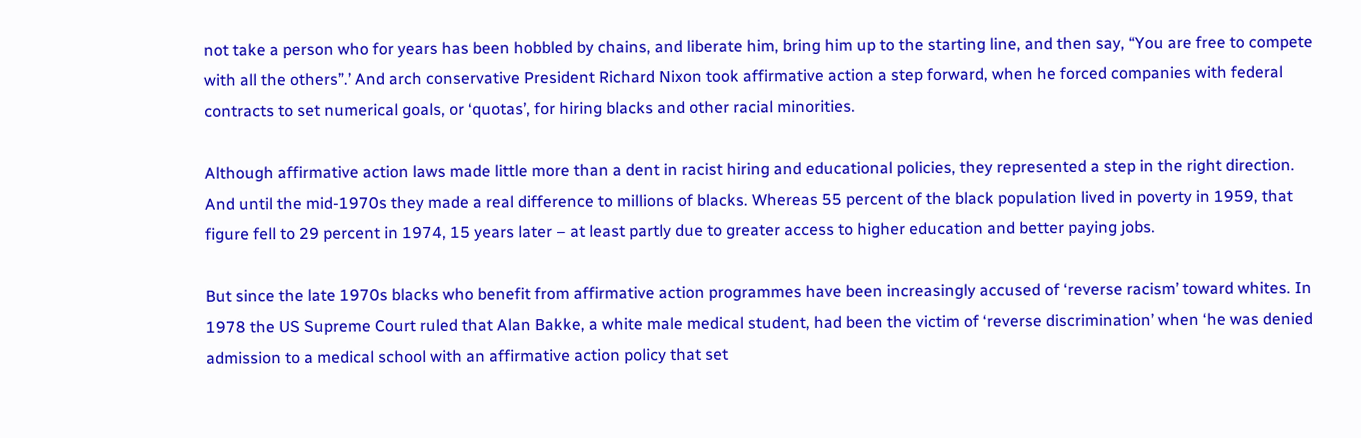not take a person who for years has been hobbled by chains, and liberate him, bring him up to the starting line, and then say, “You are free to compete with all the others”.’ And arch conservative President Richard Nixon took affirmative action a step forward, when he forced companies with federal contracts to set numerical goals, or ‘quotas’, for hiring blacks and other racial minorities.

Although affirmative action laws made little more than a dent in racist hiring and educational policies, they represented a step in the right direction. And until the mid-1970s they made a real difference to millions of blacks. Whereas 55 percent of the black population lived in poverty in 1959, that figure fell to 29 percent in 1974, 15 years later – at least partly due to greater access to higher education and better paying jobs.

But since the late 1970s blacks who benefit from affirmative action programmes have been increasingly accused of ‘reverse racism’ toward whites. In 1978 the US Supreme Court ruled that Alan Bakke, a white male medical student, had been the victim of ‘reverse discrimination’ when ‘he was denied admission to a medical school with an affirmative action policy that set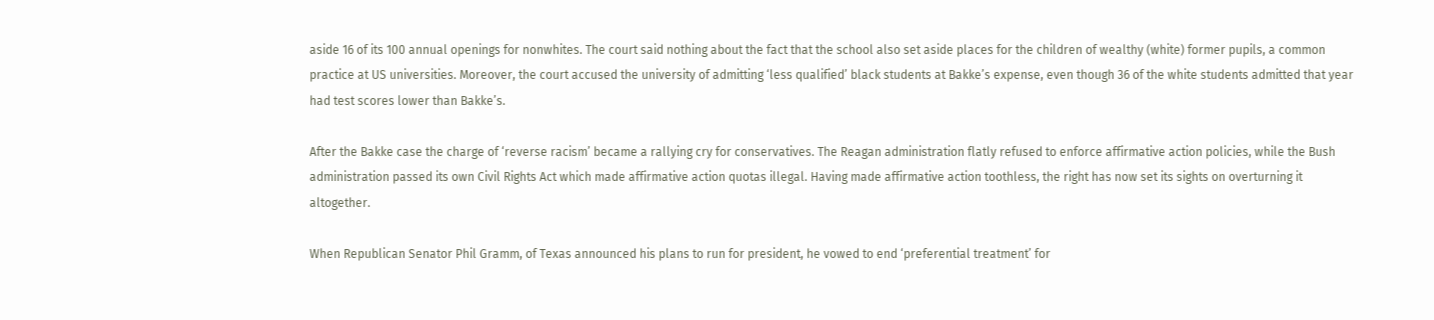aside 16 of its 100 annual openings for nonwhites. The court said nothing about the fact that the school also set aside places for the children of wealthy (white) former pupils, a common practice at US universities. Moreover, the court accused the university of admitting ‘less qualified’ black students at Bakke’s expense, even though 36 of the white students admitted that year had test scores lower than Bakke’s.

After the Bakke case the charge of ‘reverse racism’ became a rallying cry for conservatives. The Reagan administration flatly refused to enforce affirmative action policies, while the Bush administration passed its own Civil Rights Act which made affirmative action quotas illegal. Having made affirmative action toothless, the right has now set its sights on overturning it altogether.

When Republican Senator Phil Gramm, of Texas announced his plans to run for president, he vowed to end ‘preferential treatment’ for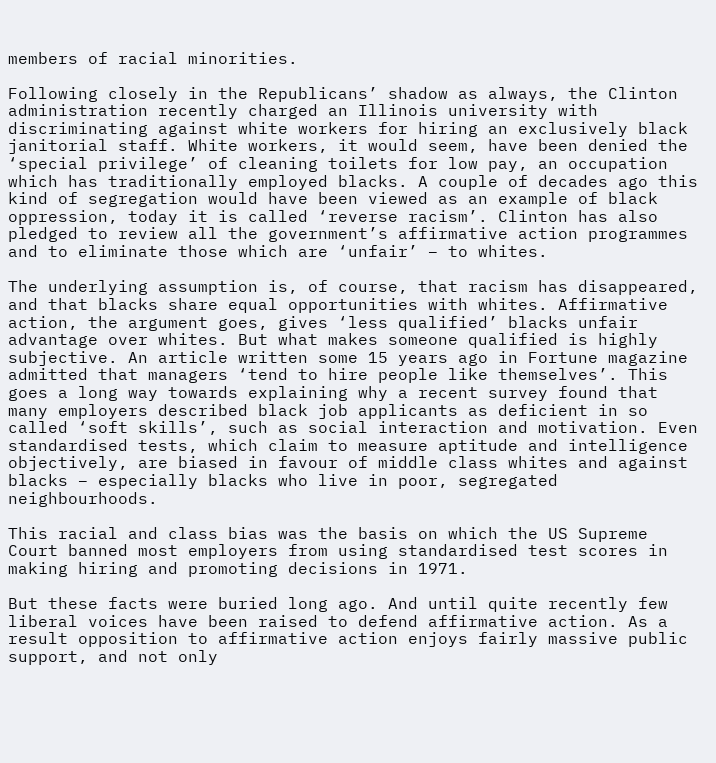members of racial minorities.

Following closely in the Republicans’ shadow as always, the Clinton administration recently charged an Illinois university with discriminating against white workers for hiring an exclusively black janitorial staff. White workers, it would seem, have been denied the ‘special privilege’ of cleaning toilets for low pay, an occupation which has traditionally employed blacks. A couple of decades ago this kind of segregation would have been viewed as an example of black oppression, today it is called ‘reverse racism’. Clinton has also pledged to review all the government’s affirmative action programmes and to eliminate those which are ‘unfair’ – to whites.

The underlying assumption is, of course, that racism has disappeared, and that blacks share equal opportunities with whites. Affirmative action, the argument goes, gives ‘less qualified’ blacks unfair advantage over whites. But what makes someone qualified is highly subjective. An article written some 15 years ago in Fortune magazine admitted that managers ‘tend to hire people like themselves’. This goes a long way towards explaining why a recent survey found that many employers described black job applicants as deficient in so called ‘soft skills’, such as social interaction and motivation. Even standardised tests, which claim to measure aptitude and intelligence objectively, are biased in favour of middle class whites and against blacks – especially blacks who live in poor, segregated neighbourhoods.

This racial and class bias was the basis on which the US Supreme Court banned most employers from using standardised test scores in making hiring and promoting decisions in 1971.

But these facts were buried long ago. And until quite recently few liberal voices have been raised to defend affirmative action. As a result opposition to affirmative action enjoys fairly massive public support, and not only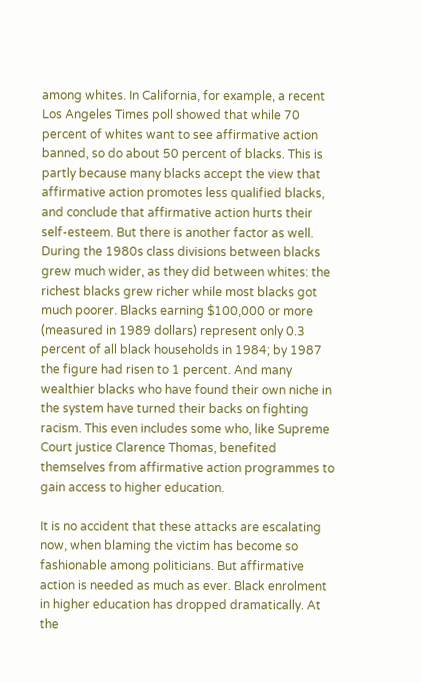among whites. In California, for example, a recent Los Angeles Times poll showed that while 70 percent of whites want to see affirmative action banned, so do about 50 percent of blacks. This is partly because many blacks accept the view that affirmative action promotes less qualified blacks, and conclude that affirmative action hurts their self-esteem. But there is another factor as well. During the 1980s class divisions between blacks grew much wider, as they did between whites: the richest blacks grew richer while most blacks got much poorer. Blacks earning $100,000 or more (measured in 1989 dollars) represent only 0.3 percent of all black households in 1984; by 1987 the figure had risen to 1 percent. And many wealthier blacks who have found their own niche in the system have turned their backs on fighting racism. This even includes some who, like Supreme Court justice Clarence Thomas, benefited themselves from affirmative action programmes to gain access to higher education.

It is no accident that these attacks are escalating now, when blaming the victim has become so fashionable among politicians. But affirmative action is needed as much as ever. Black enrolment in higher education has dropped dramatically. At the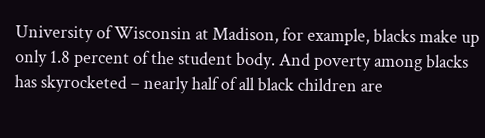University of Wisconsin at Madison, for example, blacks make up only 1.8 percent of the student body. And poverty among blacks has skyrocketed – nearly half of all black children are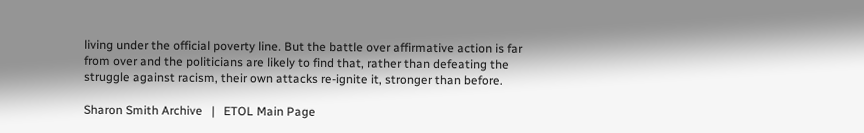living under the official poverty line. But the battle over affirmative action is far from over and the politicians are likely to find that, rather than defeating the struggle against racism, their own attacks re-ignite it, stronger than before.

Sharon Smith Archive   |   ETOL Main Page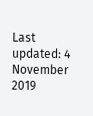Last updated: 4 November 2019